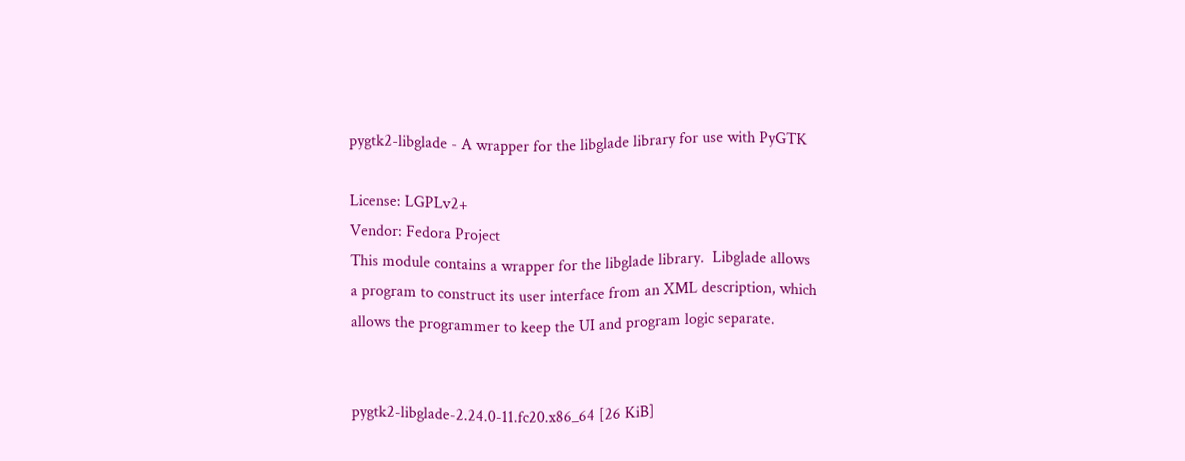pygtk2-libglade - A wrapper for the libglade library for use with PyGTK

License: LGPLv2+
Vendor: Fedora Project
This module contains a wrapper for the libglade library.  Libglade allows
a program to construct its user interface from an XML description, which
allows the programmer to keep the UI and program logic separate.


pygtk2-libglade-2.24.0-11.fc20.x86_64 [26 KiB]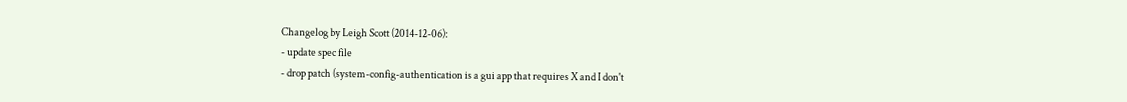Changelog by Leigh Scott (2014-12-06):
- update spec file
- drop patch (system-config-authentication is a gui app that requires X and I don't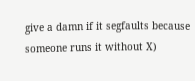give a damn if it segfaults because someone runs it without X)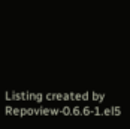Listing created by Repoview-0.6.6-1.el5